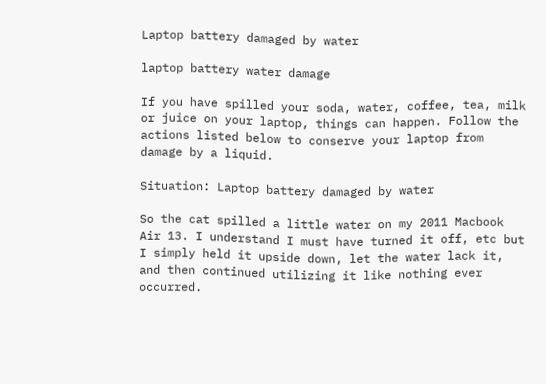Laptop battery damaged by water

laptop battery water damage

If you have spilled your soda, water, coffee, tea, milk or juice on your laptop, things can happen. Follow the actions listed below to conserve your laptop from damage by a liquid.

Situation: Laptop battery damaged by water

So the cat spilled a little water on my 2011 Macbook Air 13. I understand I must have turned it off, etc but I simply held it upside down, let the water lack it, and then continued utilizing it like nothing ever occurred.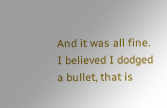And it was all fine. I believed I dodged a bullet, that is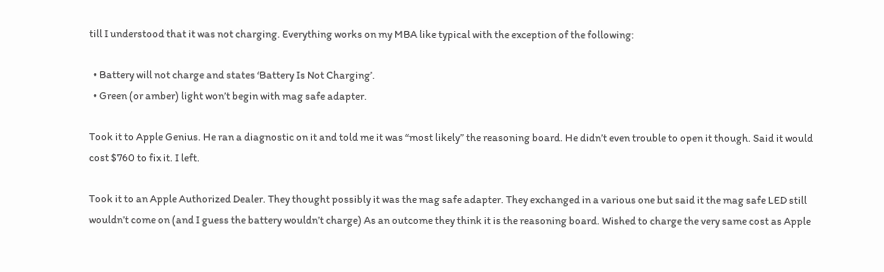till I understood that it was not charging. Everything works on my MBA like typical with the exception of the following:

  • Battery will not charge and states ‘Battery Is Not Charging’.
  • Green (or amber) light won’t begin with mag safe adapter.

Took it to Apple Genius. He ran a diagnostic on it and told me it was “most likely” the reasoning board. He didn’t even trouble to open it though. Said it would cost $760 to fix it. I left.

Took it to an Apple Authorized Dealer. They thought possibly it was the mag safe adapter. They exchanged in a various one but said it the mag safe LED still wouldn’t come on (and I guess the battery wouldn’t charge) As an outcome they think it is the reasoning board. Wished to charge the very same cost as Apple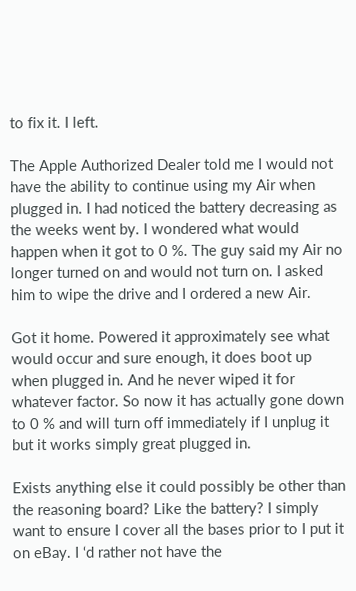to fix it. I left.

The Apple Authorized Dealer told me I would not have the ability to continue using my Air when plugged in. I had noticed the battery decreasing as the weeks went by. I wondered what would happen when it got to 0 %. The guy said my Air no longer turned on and would not turn on. I asked him to wipe the drive and I ordered a new Air.

Got it home. Powered it approximately see what would occur and sure enough, it does boot up when plugged in. And he never wiped it for whatever factor. So now it has actually gone down to 0 % and will turn off immediately if I unplug it but it works simply great plugged in.

Exists anything else it could possibly be other than the reasoning board? Like the battery? I simply want to ensure I cover all the bases prior to I put it on eBay. I ‘d rather not have the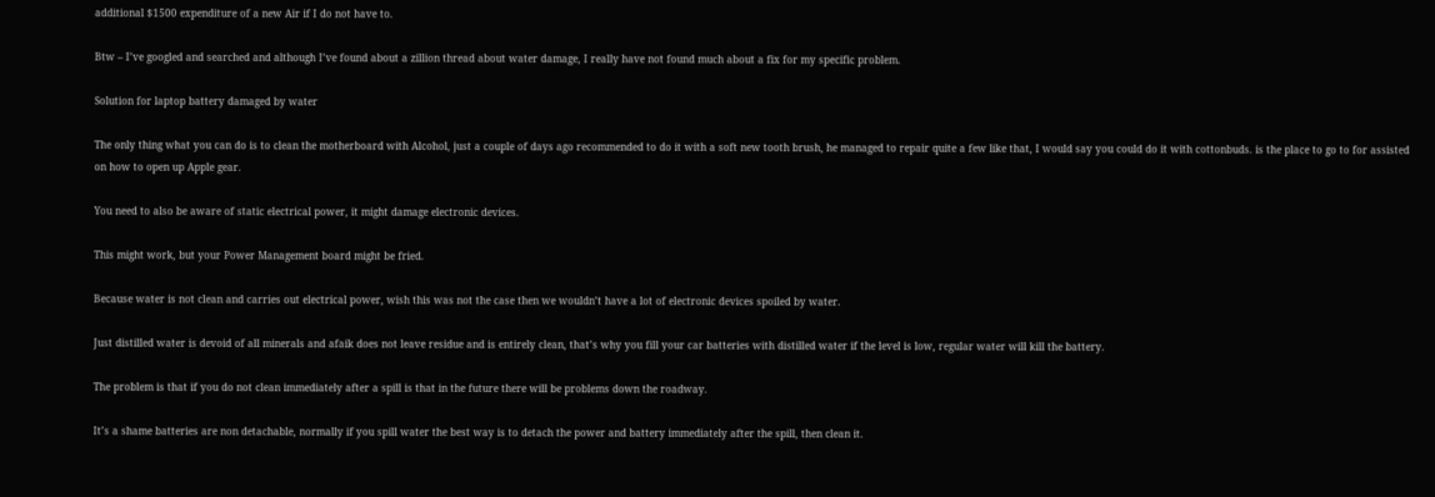additional $1500 expenditure of a new Air if I do not have to.

Btw – I’ve googled and searched and although I’ve found about a zillion thread about water damage, I really have not found much about a fix for my specific problem.

Solution for laptop battery damaged by water

The only thing what you can do is to clean the motherboard with Alcohol, just a couple of days ago recommended to do it with a soft new tooth brush, he managed to repair quite a few like that, I would say you could do it with cottonbuds. is the place to go to for assisted on how to open up Apple gear.

You need to also be aware of static electrical power, it might damage electronic devices.

This might work, but your Power Management board might be fried.

Because water is not clean and carries out electrical power, wish this was not the case then we wouldn’t have a lot of electronic devices spoiled by water.

Just distilled water is devoid of all minerals and afaik does not leave residue and is entirely clean, that’s why you fill your car batteries with distilled water if the level is low, regular water will kill the battery.

The problem is that if you do not clean immediately after a spill is that in the future there will be problems down the roadway.

It’s a shame batteries are non detachable, normally if you spill water the best way is to detach the power and battery immediately after the spill, then clean it.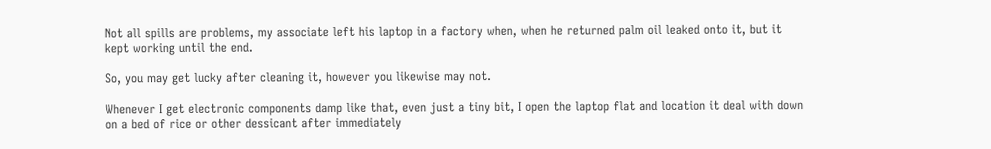Not all spills are problems, my associate left his laptop in a factory when, when he returned palm oil leaked onto it, but it kept working until the end.

So, you may get lucky after cleaning it, however you likewise may not.

Whenever I get electronic components damp like that, even just a tiny bit, I open the laptop flat and location it deal with down on a bed of rice or other dessicant after immediately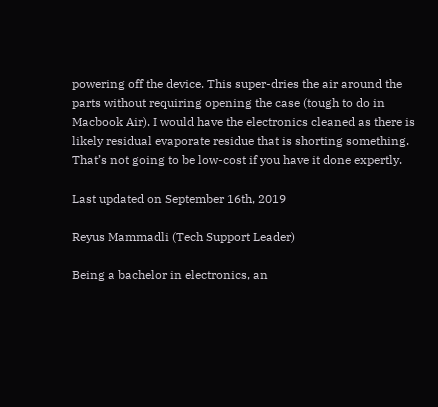powering off the device. This super-dries the air around the parts without requiring opening the case (tough to do in Macbook Air). I would have the electronics cleaned as there is likely residual evaporate residue that is shorting something. That’s not going to be low-cost if you have it done expertly.

Last updated on September 16th, 2019

Reyus Mammadli (Tech Support Leader)

Being a bachelor in electronics, an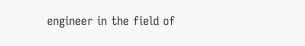engineer in the field of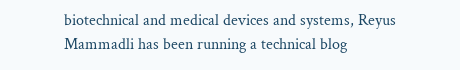biotechnical and medical devices and systems, Reyus Mammadli has been running a technical blog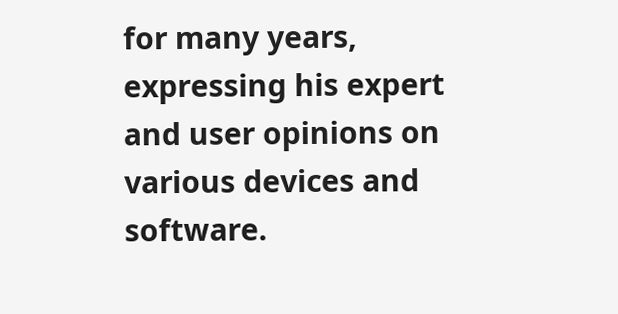for many years, expressing his expert and user opinions on various devices and software.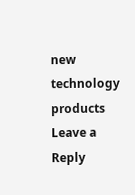new technology products
Leave a Reply